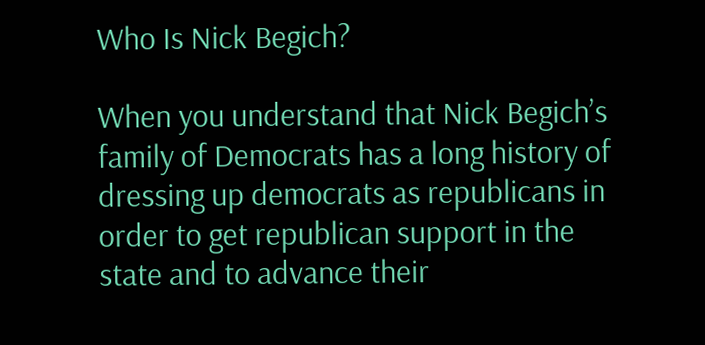Who Is Nick Begich?

When you understand that Nick Begich’s family of Democrats has a long history of dressing up democrats as republicans in order to get republican support in the state and to advance their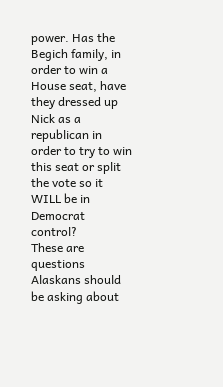power. Has the Begich family, in order to win a House seat, have they dressed up Nick as a republican in order to try to win this seat or split the vote so it WILL be in Democrat control?
These are questions Alaskans should be asking about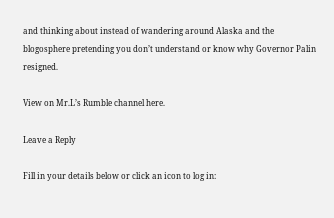and thinking about instead of wandering around Alaska and the blogosphere pretending you don’t understand or know why Governor Palin resigned.

View on Mr.L’s Rumble channel here.

Leave a Reply

Fill in your details below or click an icon to log in: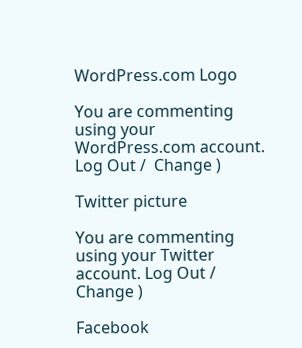WordPress.com Logo

You are commenting using your WordPress.com account. Log Out /  Change )

Twitter picture

You are commenting using your Twitter account. Log Out /  Change )

Facebook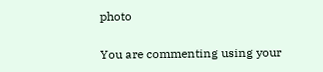photo

You are commenting using your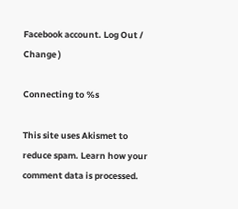Facebook account. Log Out /  Change )

Connecting to %s

This site uses Akismet to reduce spam. Learn how your comment data is processed.